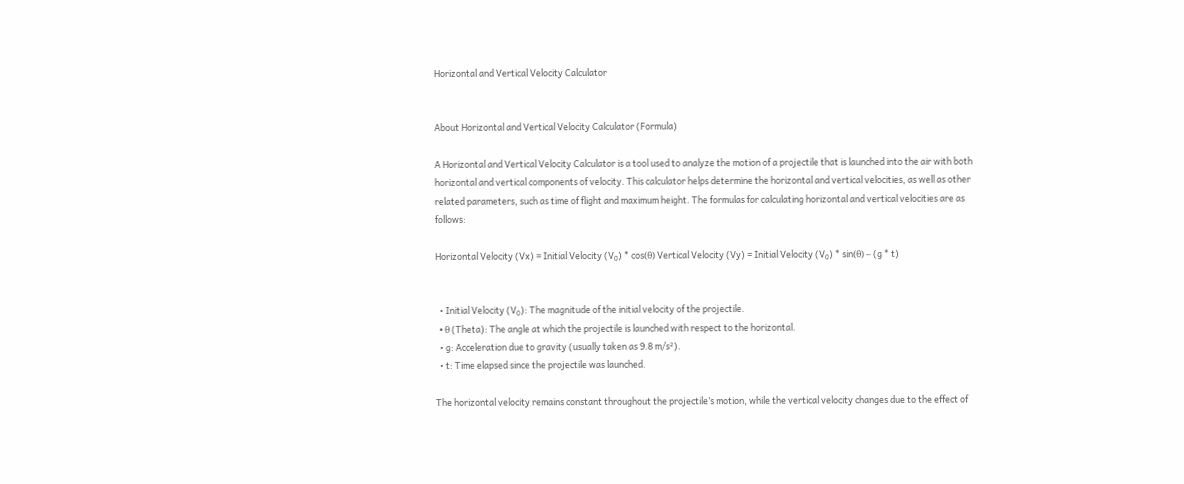Horizontal and Vertical Velocity Calculator


About Horizontal and Vertical Velocity Calculator (Formula)

A Horizontal and Vertical Velocity Calculator is a tool used to analyze the motion of a projectile that is launched into the air with both horizontal and vertical components of velocity. This calculator helps determine the horizontal and vertical velocities, as well as other related parameters, such as time of flight and maximum height. The formulas for calculating horizontal and vertical velocities are as follows:

Horizontal Velocity (Vx) = Initial Velocity (V₀) * cos(θ) Vertical Velocity (Vy) = Initial Velocity (V₀) * sin(θ) – (g * t)


  • Initial Velocity (V₀): The magnitude of the initial velocity of the projectile.
  • θ (Theta): The angle at which the projectile is launched with respect to the horizontal.
  • g: Acceleration due to gravity (usually taken as 9.8 m/s²).
  • t: Time elapsed since the projectile was launched.

The horizontal velocity remains constant throughout the projectile’s motion, while the vertical velocity changes due to the effect of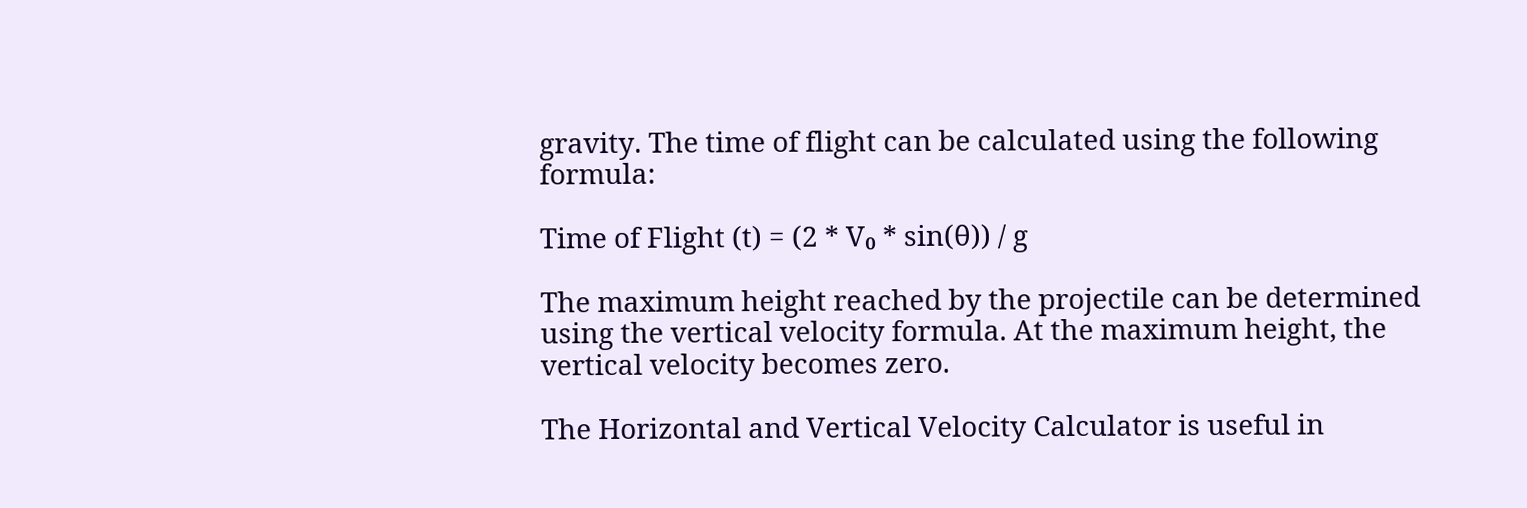gravity. The time of flight can be calculated using the following formula:

Time of Flight (t) = (2 * V₀ * sin(θ)) / g

The maximum height reached by the projectile can be determined using the vertical velocity formula. At the maximum height, the vertical velocity becomes zero.

The Horizontal and Vertical Velocity Calculator is useful in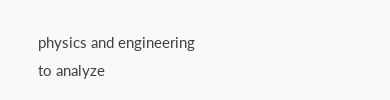physics and engineering to analyze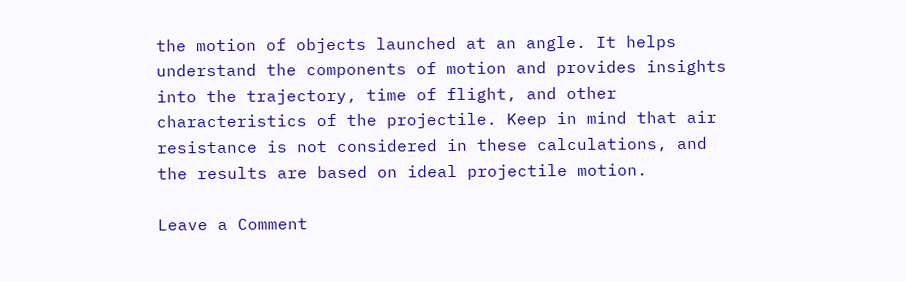the motion of objects launched at an angle. It helps understand the components of motion and provides insights into the trajectory, time of flight, and other characteristics of the projectile. Keep in mind that air resistance is not considered in these calculations, and the results are based on ideal projectile motion.

Leave a Comment